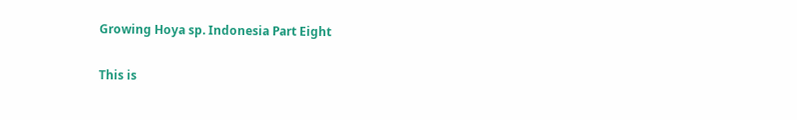Growing Hoya sp. Indonesia Part Eight

This is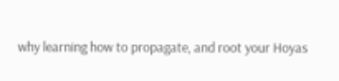why learning how to propagate, and root your Hoyas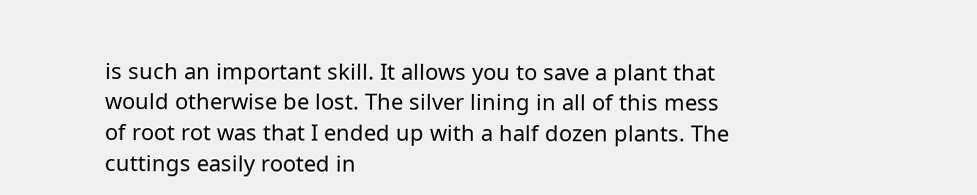is such an important skill. It allows you to save a plant that would otherwise be lost. The silver lining in all of this mess of root rot was that I ended up with a half dozen plants. The cuttings easily rooted in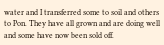water and I transferred some to soil and others to Pon. They have all grown and are doing well and some have now been sold off.